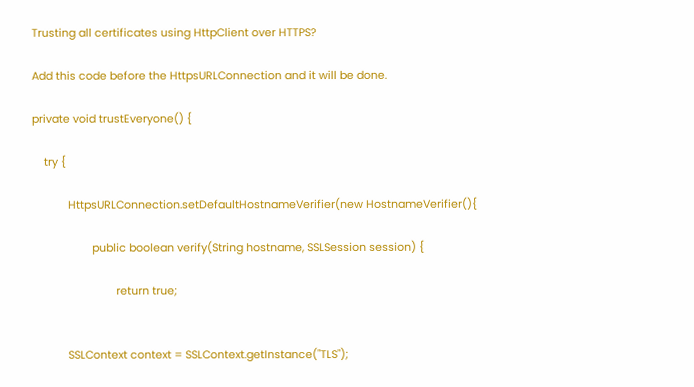Trusting all certificates using HttpClient over HTTPS?

Add this code before the HttpsURLConnection and it will be done.

private void trustEveryone() {

    try {

            HttpsURLConnection.setDefaultHostnameVerifier(new HostnameVerifier(){

                    public boolean verify(String hostname, SSLSession session) {

                            return true;


            SSLContext context = SSLContext.getInstance("TLS");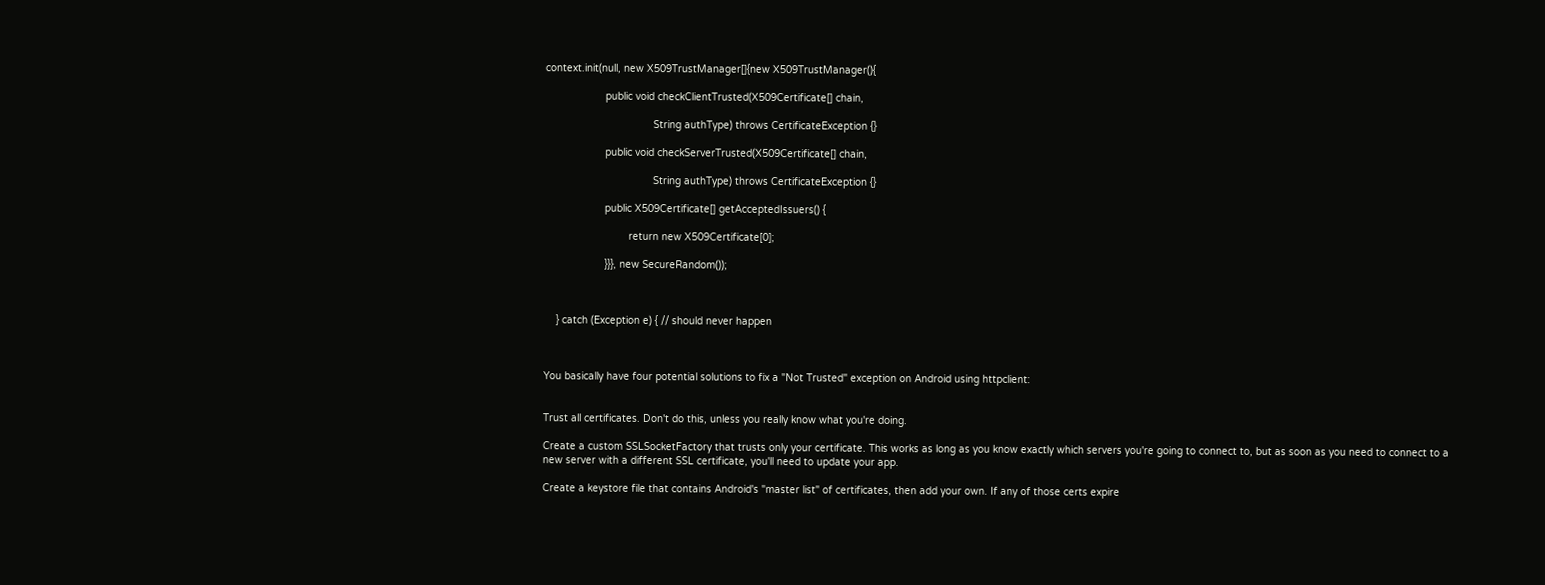context.init(null, new X509TrustManager[]{new X509TrustManager(){

                    public void checkClientTrusted(X509Certificate[] chain,

                                    String authType) throws CertificateException {}

                    public void checkServerTrusted(X509Certificate[] chain,

                                    String authType) throws CertificateException {}

                    public X509Certificate[] getAcceptedIssuers() {

                            return new X509Certificate[0];

                    }}}, new SecureRandom());



    } catch (Exception e) { // should never happen



You basically have four potential solutions to fix a "Not Trusted" exception on Android using httpclient:


Trust all certificates. Don't do this, unless you really know what you're doing.

Create a custom SSLSocketFactory that trusts only your certificate. This works as long as you know exactly which servers you're going to connect to, but as soon as you need to connect to a new server with a different SSL certificate, you'll need to update your app.

Create a keystore file that contains Android's "master list" of certificates, then add your own. If any of those certs expire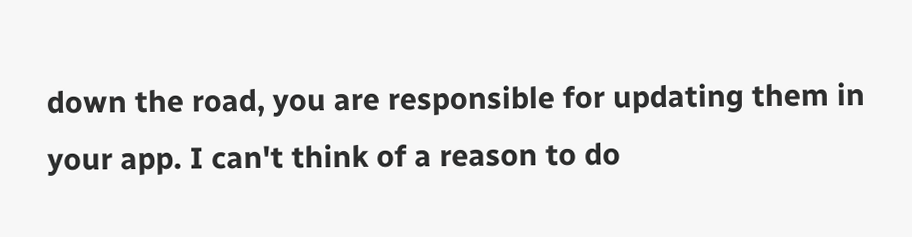down the road, you are responsible for updating them in your app. I can't think of a reason to do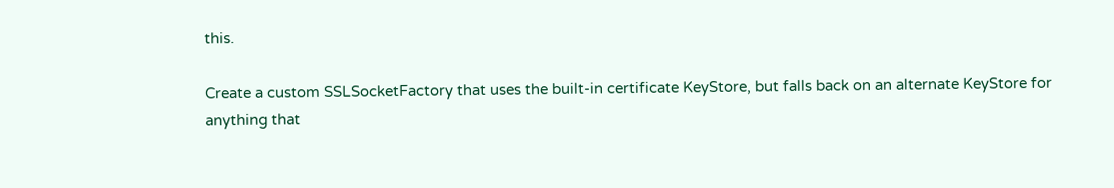this.

Create a custom SSLSocketFactory that uses the built-in certificate KeyStore, but falls back on an alternate KeyStore for anything that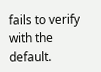fails to verify with the default.